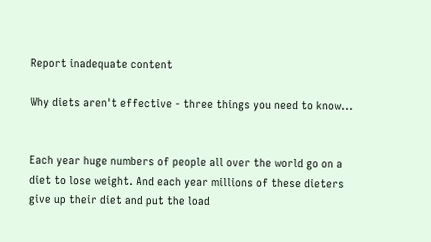Report inadequate content

Why diets aren't effective - three things you need to know...


Each year huge numbers of people all over the world go on a diet to lose weight. And each year millions of these dieters give up their diet and put the load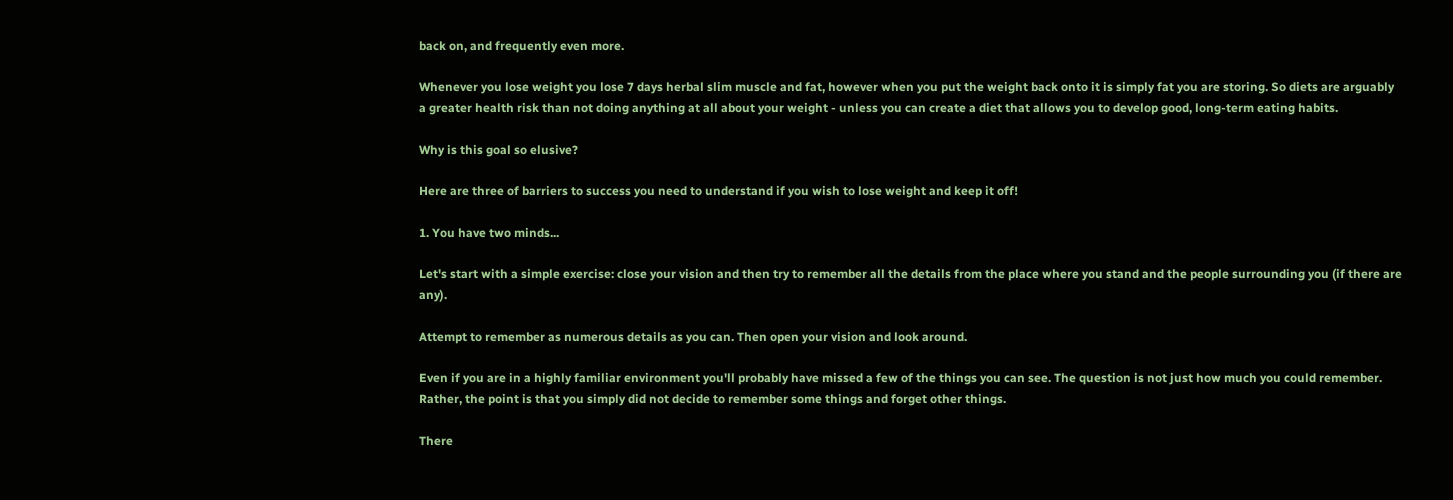back on, and frequently even more.

Whenever you lose weight you lose 7 days herbal slim muscle and fat, however when you put the weight back onto it is simply fat you are storing. So diets are arguably a greater health risk than not doing anything at all about your weight - unless you can create a diet that allows you to develop good, long-term eating habits.

Why is this goal so elusive?

Here are three of barriers to success you need to understand if you wish to lose weight and keep it off!

1. You have two minds...

Let's start with a simple exercise: close your vision and then try to remember all the details from the place where you stand and the people surrounding you (if there are any).

Attempt to remember as numerous details as you can. Then open your vision and look around.

Even if you are in a highly familiar environment you'll probably have missed a few of the things you can see. The question is not just how much you could remember. Rather, the point is that you simply did not decide to remember some things and forget other things.

There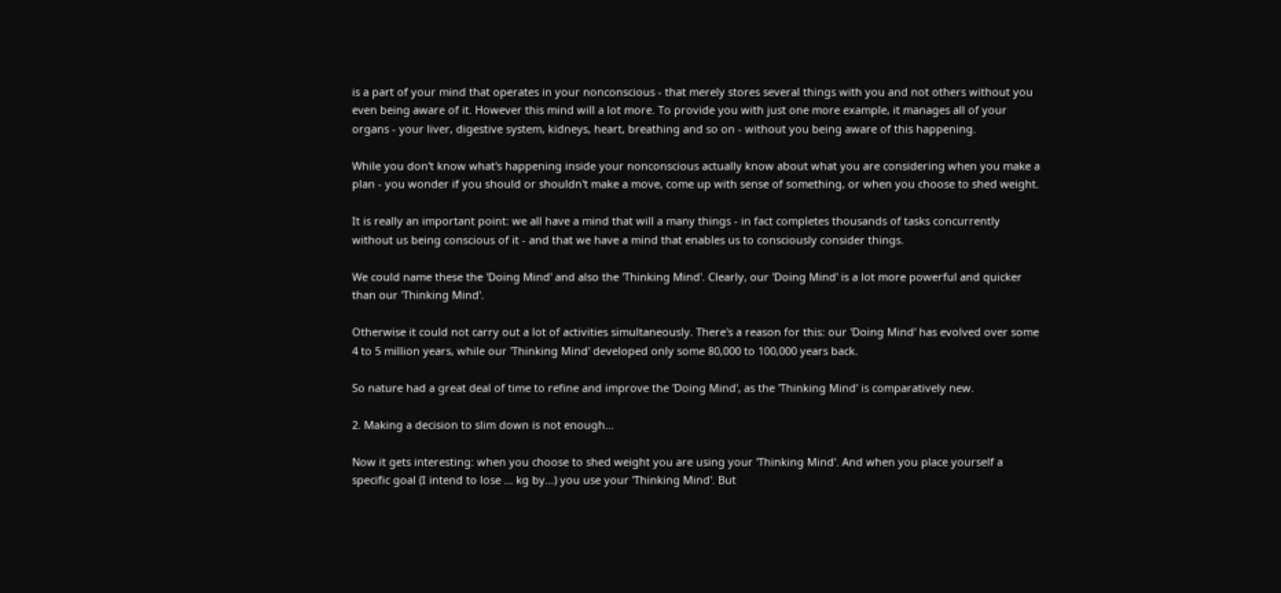is a part of your mind that operates in your nonconscious - that merely stores several things with you and not others without you even being aware of it. However this mind will a lot more. To provide you with just one more example, it manages all of your organs - your liver, digestive system, kidneys, heart, breathing and so on - without you being aware of this happening.

While you don't know what's happening inside your nonconscious actually know about what you are considering when you make a plan - you wonder if you should or shouldn't make a move, come up with sense of something, or when you choose to shed weight.

It is really an important point: we all have a mind that will a many things - in fact completes thousands of tasks concurrently without us being conscious of it - and that we have a mind that enables us to consciously consider things.

We could name these the 'Doing Mind' and also the 'Thinking Mind'. Clearly, our 'Doing Mind' is a lot more powerful and quicker than our 'Thinking Mind'.

Otherwise it could not carry out a lot of activities simultaneously. There's a reason for this: our 'Doing Mind' has evolved over some 4 to 5 million years, while our 'Thinking Mind' developed only some 80,000 to 100,000 years back.

So nature had a great deal of time to refine and improve the 'Doing Mind', as the 'Thinking Mind' is comparatively new.

2. Making a decision to slim down is not enough...

Now it gets interesting: when you choose to shed weight you are using your 'Thinking Mind'. And when you place yourself a specific goal (I intend to lose ... kg by...) you use your 'Thinking Mind'. But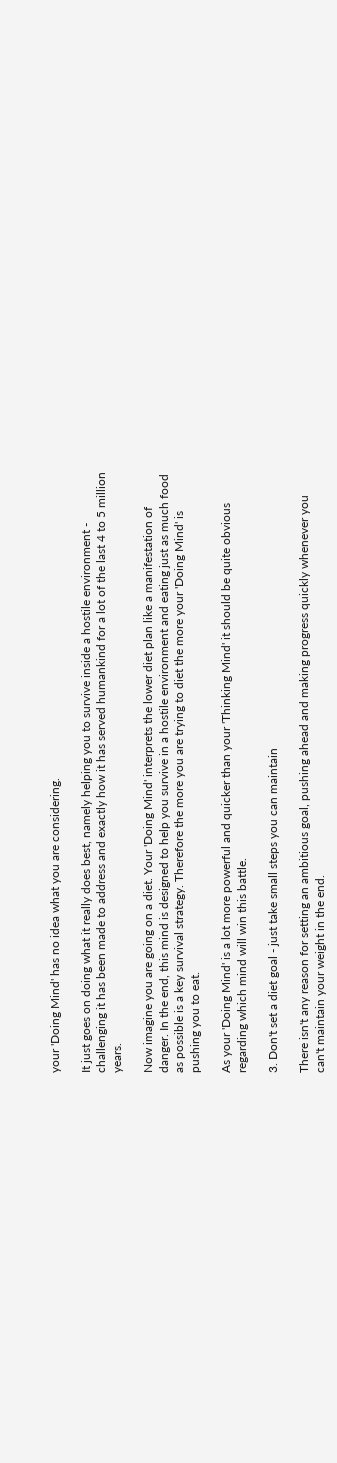your 'Doing Mind' has no idea what you are considering.

It just goes on doing what it really does best, namely helping you to survive inside a hostile environment - challenging it has been made to address and exactly how it has served humankind for a lot of the last 4 to 5 million years.

Now imagine you are going on a diet. Your 'Doing Mind' interprets the lower diet plan like a manifestation of danger. In the end, this mind is designed to help you survive in a hostile environment and eating just as much food as possible is a key survival strategy. Therefore the more you are trying to diet the more your 'Doing Mind' is pushing you to eat.

As your 'Doing Mind' is a lot more powerful and quicker than your 'Thinking Mind' it should be quite obvious regarding which mind will win this battle.

3. Don't set a diet goal - just take small steps you can maintain

There isn't any reason for setting an ambitious goal, pushing ahead and making progress quickly whenever you can't maintain your weight in the end.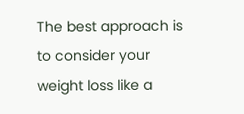The best approach is to consider your weight loss like a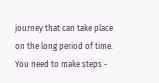journey that can take place on the long period of time. You need to make steps -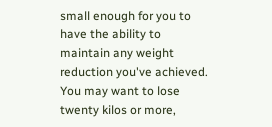small enough for you to have the ability to maintain any weight reduction you've achieved. You may want to lose twenty kilos or more,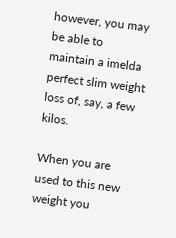however, you may be able to maintain a imelda perfect slim weight loss of, say, a few kilos.

When you are used to this new weight you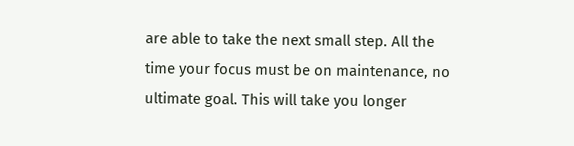are able to take the next small step. All the time your focus must be on maintenance, no ultimate goal. This will take you longer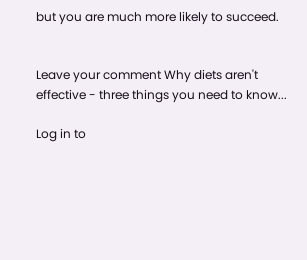but you are much more likely to succeed.


Leave your comment Why diets aren't effective - three things you need to know...

Log in to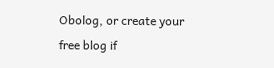Obolog, or create your free blog if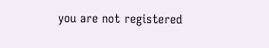you are not registered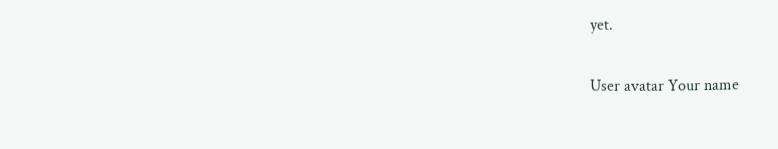yet.

User avatar Your name